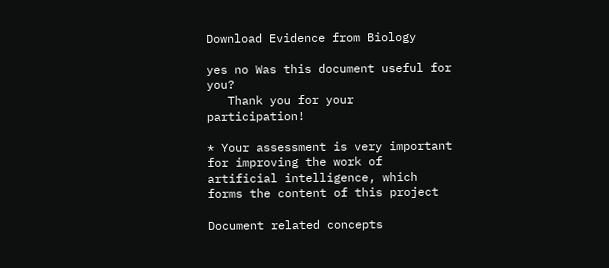Download Evidence from Biology

yes no Was this document useful for you?
   Thank you for your participation!

* Your assessment is very important for improving the work of artificial intelligence, which forms the content of this project

Document related concepts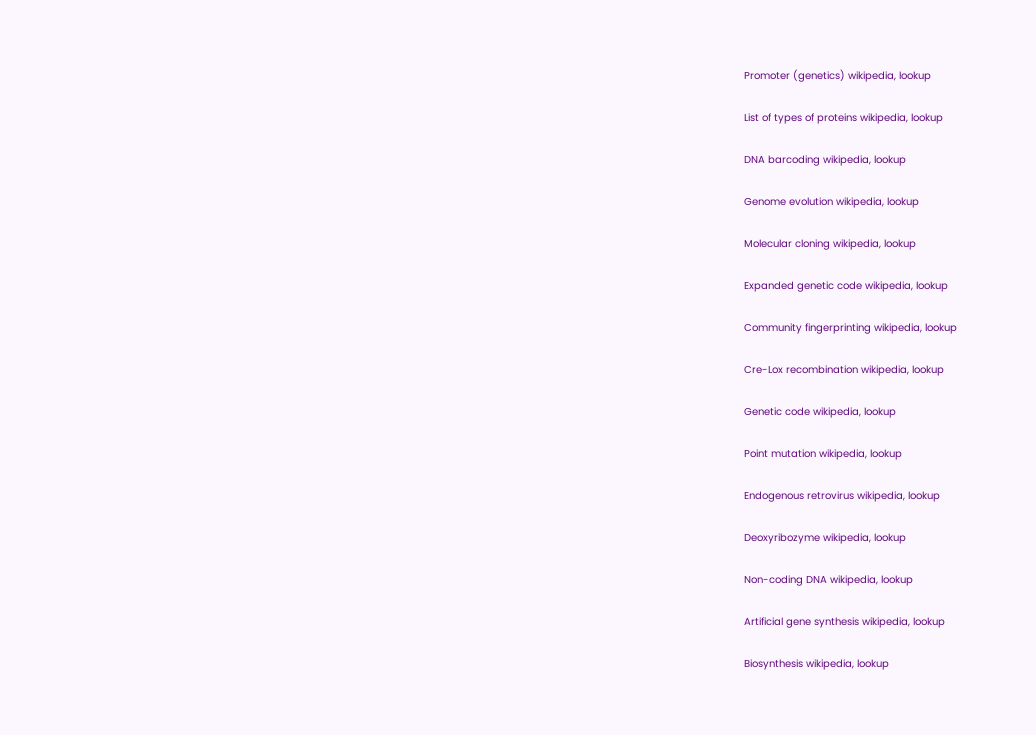Promoter (genetics) wikipedia, lookup

List of types of proteins wikipedia, lookup

DNA barcoding wikipedia, lookup

Genome evolution wikipedia, lookup

Molecular cloning wikipedia, lookup

Expanded genetic code wikipedia, lookup

Community fingerprinting wikipedia, lookup

Cre-Lox recombination wikipedia, lookup

Genetic code wikipedia, lookup

Point mutation wikipedia, lookup

Endogenous retrovirus wikipedia, lookup

Deoxyribozyme wikipedia, lookup

Non-coding DNA wikipedia, lookup

Artificial gene synthesis wikipedia, lookup

Biosynthesis wikipedia, lookup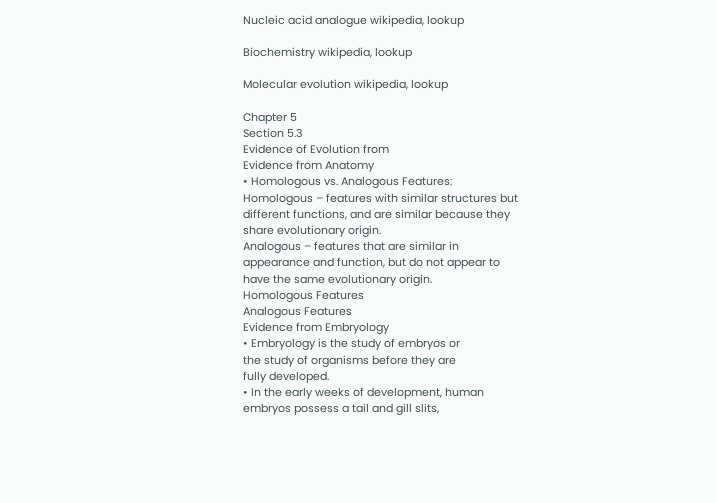Nucleic acid analogue wikipedia, lookup

Biochemistry wikipedia, lookup

Molecular evolution wikipedia, lookup

Chapter 5
Section 5.3
Evidence of Evolution from
Evidence from Anatomy
• Homologous vs. Analogous Features:
Homologous – features with similar structures but
different functions, and are similar because they
share evolutionary origin.
Analogous – features that are similar in
appearance and function, but do not appear to
have the same evolutionary origin.
Homologous Features
Analogous Features
Evidence from Embryology
• Embryology is the study of embryos or
the study of organisms before they are
fully developed.
• In the early weeks of development, human
embryos possess a tail and gill slits,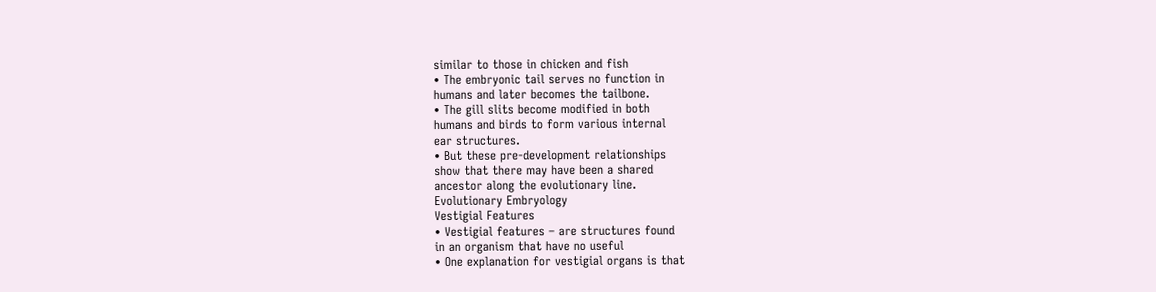similar to those in chicken and fish
• The embryonic tail serves no function in
humans and later becomes the tailbone.
• The gill slits become modified in both
humans and birds to form various internal
ear structures.
• But these pre-development relationships
show that there may have been a shared
ancestor along the evolutionary line.
Evolutionary Embryology
Vestigial Features
• Vestigial features – are structures found
in an organism that have no useful
• One explanation for vestigial organs is that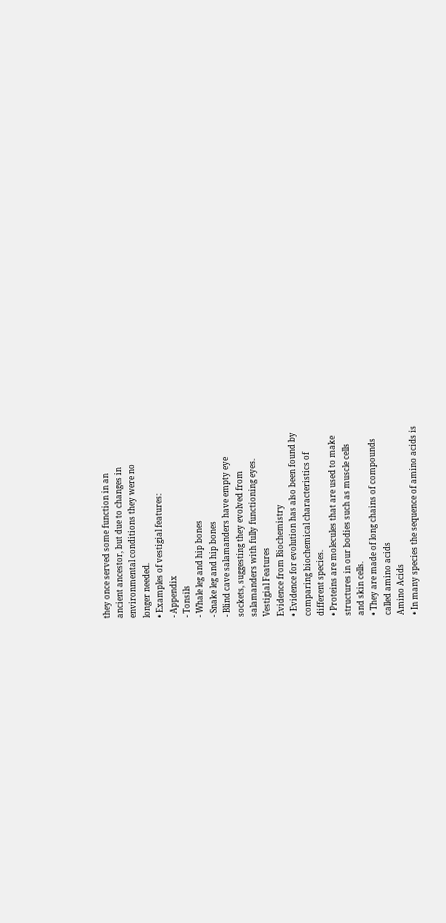they once served some function in an
ancient ancestor, but due to changes in
environmental conditions they were no
longer needed.
• Examples of vestigial features:
- Appendix
- Tonsils
- Whale leg and hip bones
- Snake leg and hip bones
- Blind cave salamanders have empty eye
sockets, suggesting they evolved from
salamanders with fully functioning eyes.
Vestigial Features
Evidence from Biochemistry
• Evidence for evolution has also been found by
comparing biochemical characteristics of
different species.
• Proteins are molecules that are used to make
structures in our bodies such as muscle cells
and skin cells.
• They are made of long chains of compounds
called amino acids
Amino Acids
• In many species the sequence of amino acids is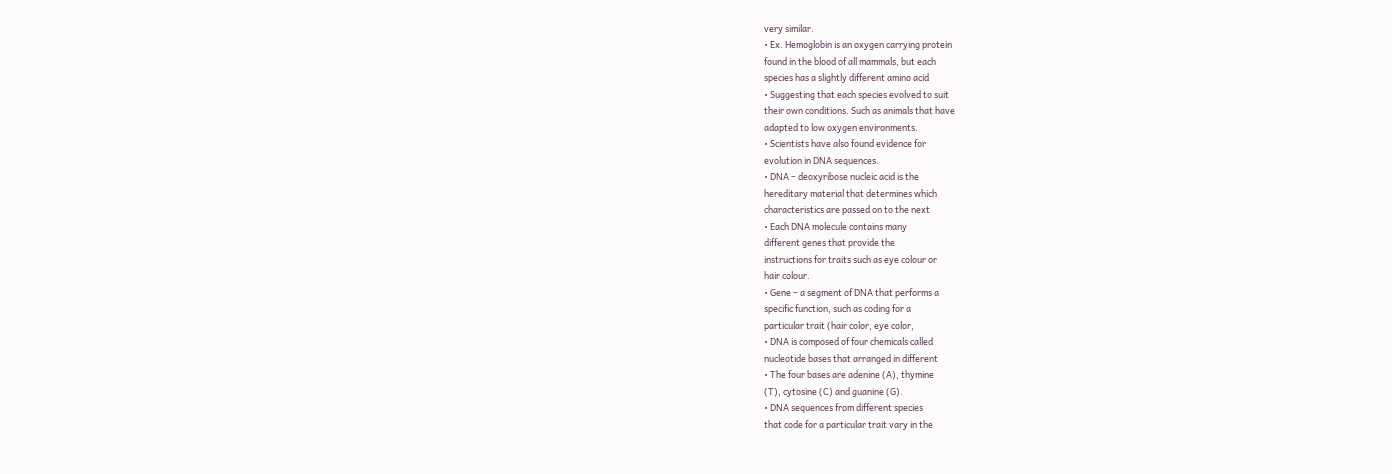very similar.
• Ex. Hemoglobin is an oxygen carrying protein
found in the blood of all mammals, but each
species has a slightly different amino acid
• Suggesting that each species evolved to suit
their own conditions. Such as animals that have
adapted to low oxygen environments.
• Scientists have also found evidence for
evolution in DNA sequences.
• DNA – deoxyribose nucleic acid is the
hereditary material that determines which
characteristics are passed on to the next
• Each DNA molecule contains many
different genes that provide the
instructions for traits such as eye colour or
hair colour.
• Gene – a segment of DNA that performs a
specific function, such as coding for a
particular trait (hair color, eye color,
• DNA is composed of four chemicals called
nucleotide bases that arranged in different
• The four bases are adenine (A), thymine
(T), cytosine (C) and guanine (G).
• DNA sequences from different species
that code for a particular trait vary in the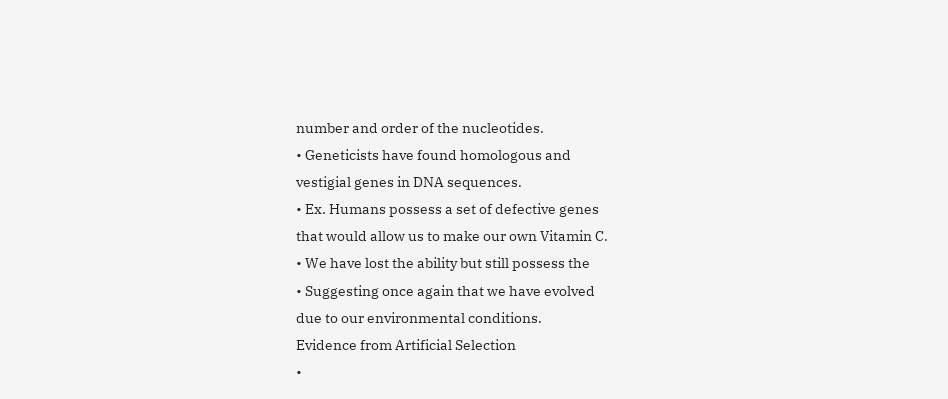number and order of the nucleotides.
• Geneticists have found homologous and
vestigial genes in DNA sequences.
• Ex. Humans possess a set of defective genes
that would allow us to make our own Vitamin C.
• We have lost the ability but still possess the
• Suggesting once again that we have evolved
due to our environmental conditions.
Evidence from Artificial Selection
•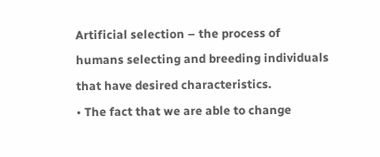Artificial selection – the process of
humans selecting and breeding individuals
that have desired characteristics.
• The fact that we are able to change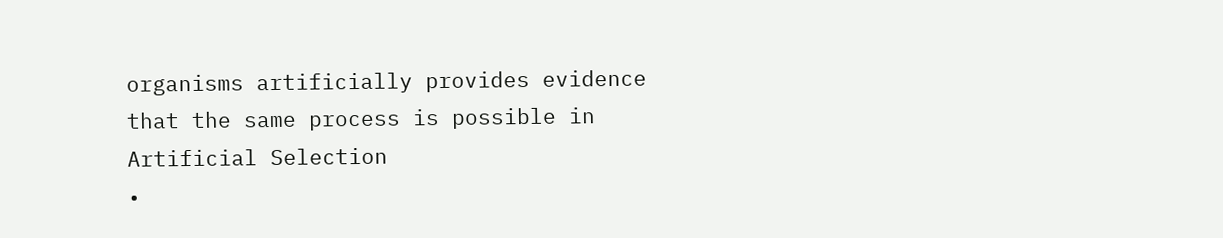organisms artificially provides evidence
that the same process is possible in
Artificial Selection
•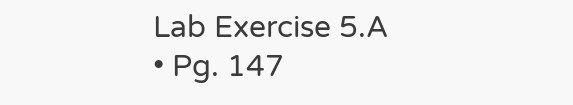Lab Exercise 5.A
• Pg. 147